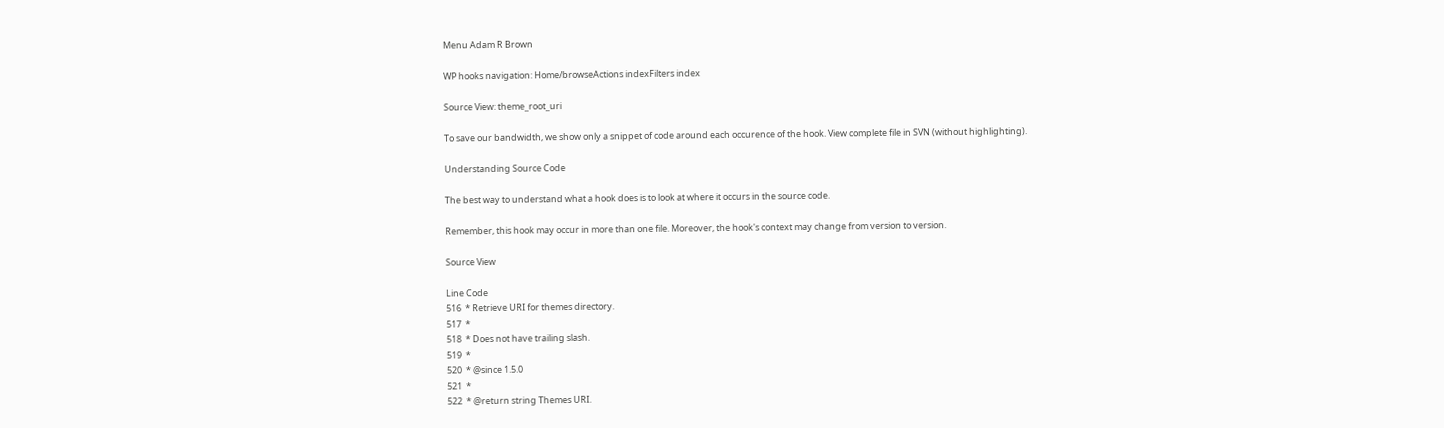Menu Adam R Brown

WP hooks navigation: Home/browseActions indexFilters index

Source View: theme_root_uri

To save our bandwidth, we show only a snippet of code around each occurence of the hook. View complete file in SVN (without highlighting).

Understanding Source Code

The best way to understand what a hook does is to look at where it occurs in the source code.

Remember, this hook may occur in more than one file. Moreover, the hook's context may change from version to version.

Source View

Line Code
516  * Retrieve URI for themes directory.
517  *
518  * Does not have trailing slash.
519  *
520  * @since 1.5.0
521  *
522  * @return string Themes URI.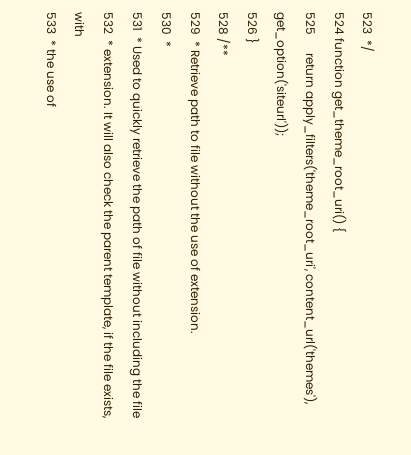523  */
524 function get_theme_root_uri() {
525      return apply_filters('theme_root_uri', content_url('themes'), get_option('siteurl'));
526 }
528 /**
529  * Retrieve path to file without the use of extension.
530  *
531  * Used to quickly retrieve the path of file without including the file
532  * extension. It will also check the parent template, if the file exists, with
533  * the use of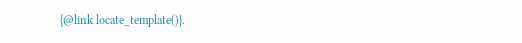{@link locate_template()}.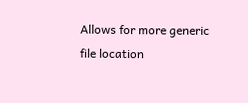Allows for more generic file location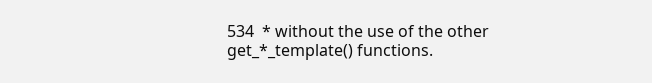534  * without the use of the other get_*_template() functions.